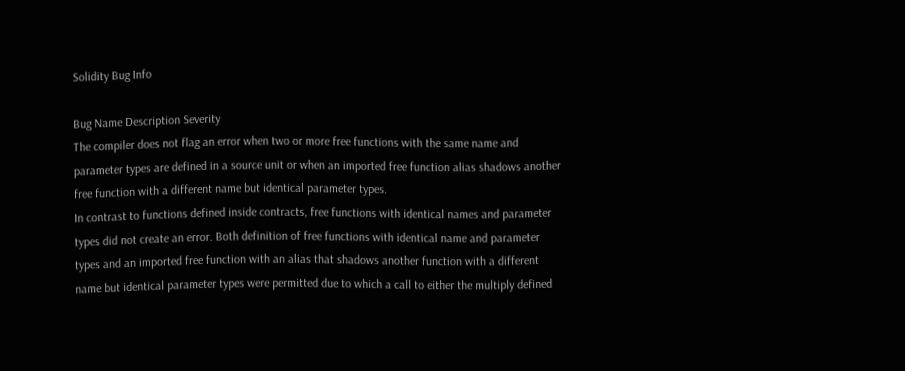Solidity Bug Info

Bug Name Description Severity
The compiler does not flag an error when two or more free functions with the same name and parameter types are defined in a source unit or when an imported free function alias shadows another free function with a different name but identical parameter types.
In contrast to functions defined inside contracts, free functions with identical names and parameter types did not create an error. Both definition of free functions with identical name and parameter types and an imported free function with an alias that shadows another function with a different name but identical parameter types were permitted due to which a call to either the multiply defined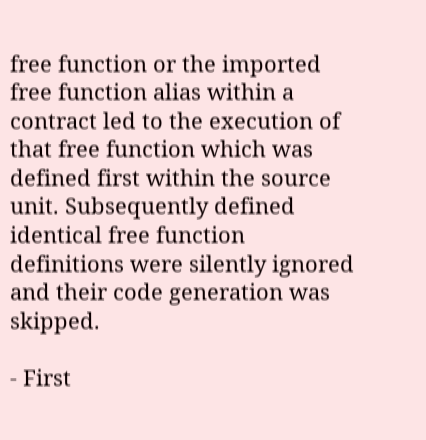free function or the imported free function alias within a contract led to the execution of that free function which was defined first within the source unit. Subsequently defined identical free function definitions were silently ignored and their code generation was skipped.

- First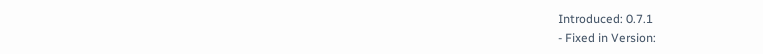Introduced: 0.7.1
- Fixed in Version: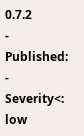0.7.2
- Published:
- Severity<: low